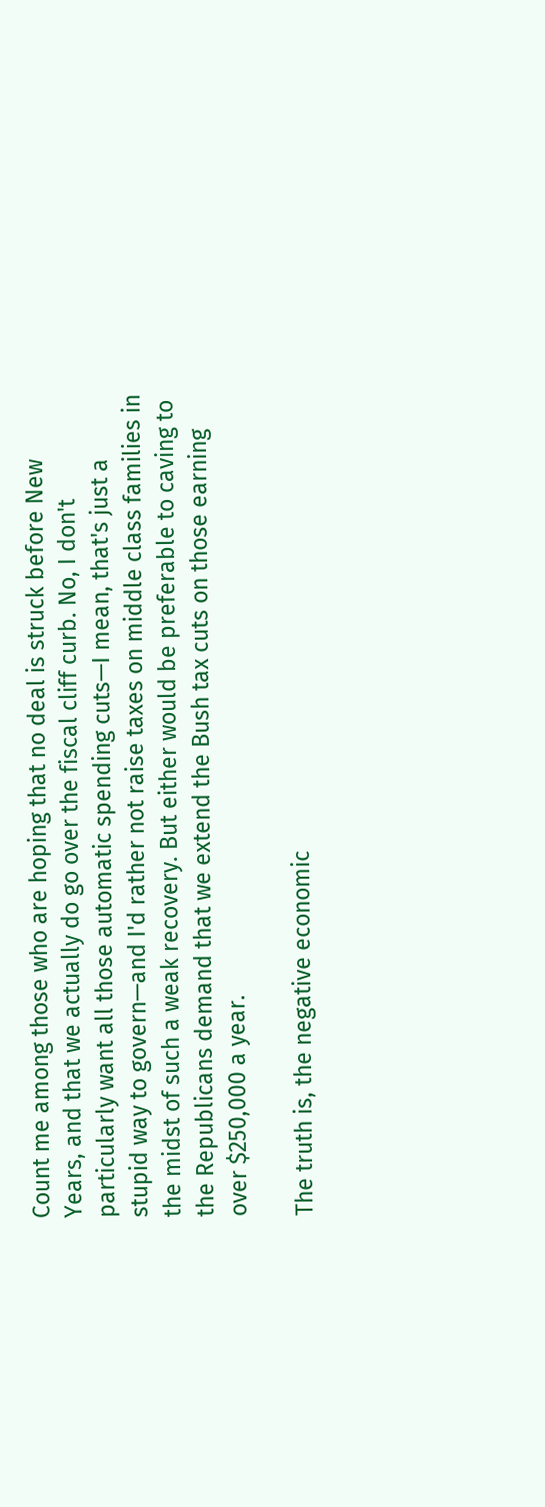Count me among those who are hoping that no deal is struck before New Years, and that we actually do go over the fiscal cliff curb. No, I don't particularly want all those automatic spending cuts—I mean, that's just a stupid way to govern—and I'd rather not raise taxes on middle class families in the midst of such a weak recovery. But either would be preferable to caving to the Republicans demand that we extend the Bush tax cuts on those earning over $250,000 a year.

The truth is, the negative economic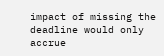impact of missing the deadline would only accrue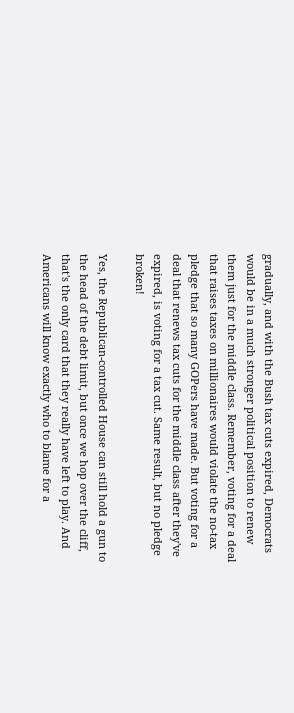gradually, and with the Bush tax cuts expired, Democrats would be in a much stronger political position to renew them just for the middle class. Remember, voting for a deal that raises taxes on millionaires would violate the no-tax pledge that so many GOPers have made. But voting for a deal that renews tax cuts for the middle class after they've expired, is voting for a tax cut. Same result, but no pledge broken!

Yes, the Republican-controlled House can still hold a gun to the head of the debt limit, but once we hop over the cliff, that's the only card that they really have left to play. And Americans will know exactly who to blame for a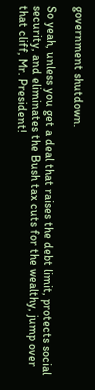government shutdown.

So yeah, unless you get a deal that raises the debt limit, protects social security, and eliminates the Bush tax cuts for the wealthy, jump over that cliff, Mr. President!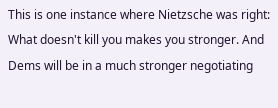This is one instance where Nietzsche was right: What doesn't kill you makes you stronger. And Dems will be in a much stronger negotiating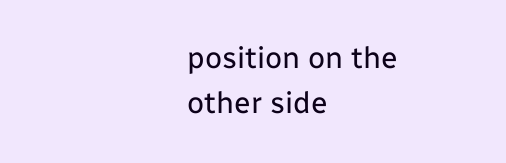position on the other side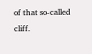of that so-called cliff.